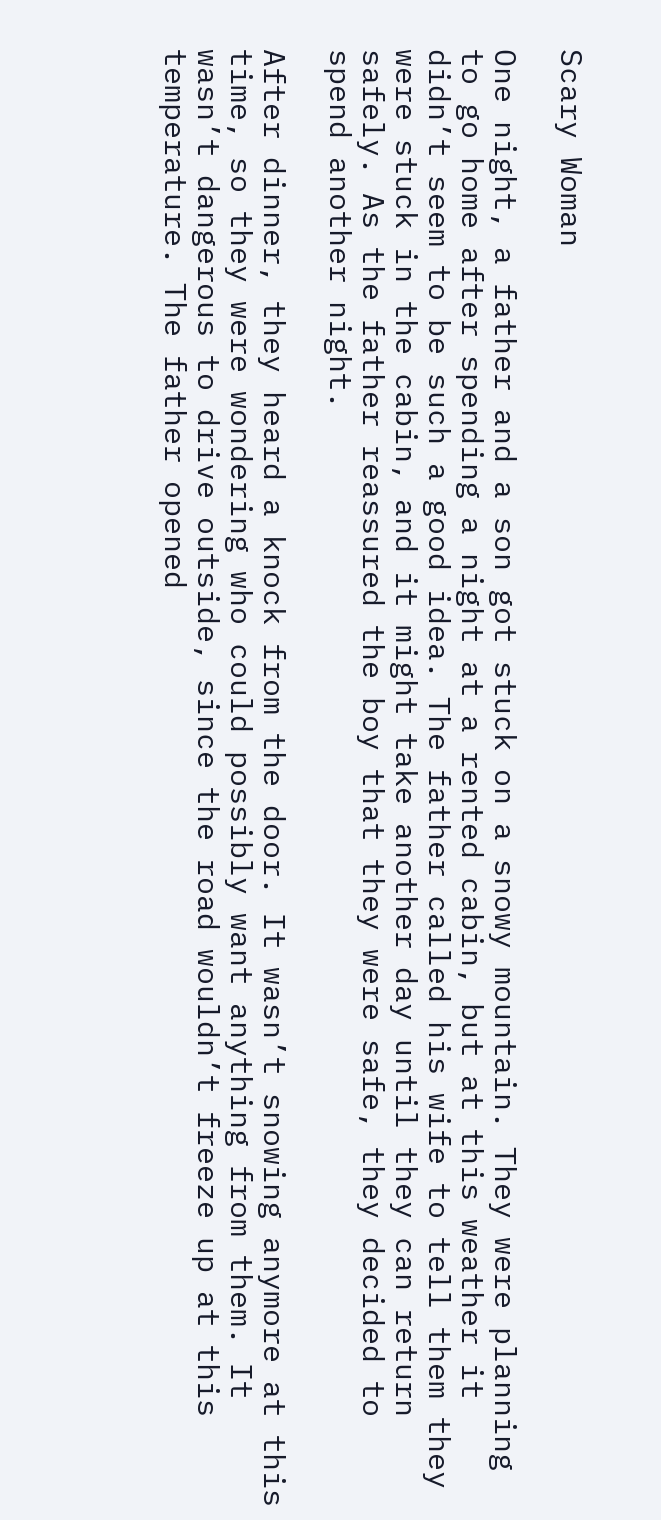Scary Woman

One night, a father and a son got stuck on a snowy mountain. They were planning to go home after spending a night at a rented cabin, but at this weather it didn’t seem to be such a good idea. The father called his wife to tell them they were stuck in the cabin, and it might take another day until they can return safely. As the father reassured the boy that they were safe, they decided to spend another night.

After dinner, they heard a knock from the door. It wasn’t snowing anymore at this time, so they were wondering who could possibly want anything from them. It wasn’t dangerous to drive outside, since the road wouldn’t freeze up at this temperature. The father opened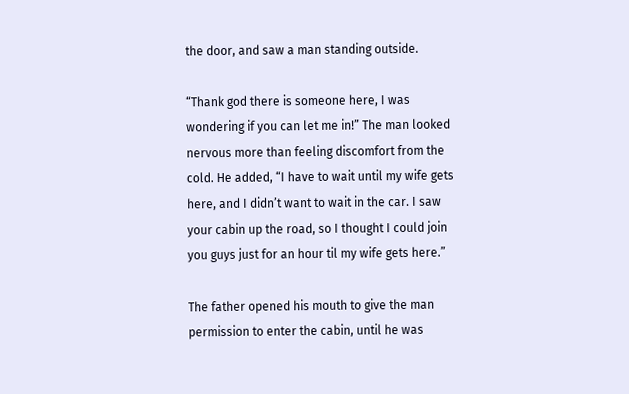the door, and saw a man standing outside.

“Thank god there is someone here, I was wondering if you can let me in!” The man looked nervous more than feeling discomfort from the cold. He added, “I have to wait until my wife gets here, and I didn’t want to wait in the car. I saw your cabin up the road, so I thought I could join you guys just for an hour til my wife gets here.”

The father opened his mouth to give the man permission to enter the cabin, until he was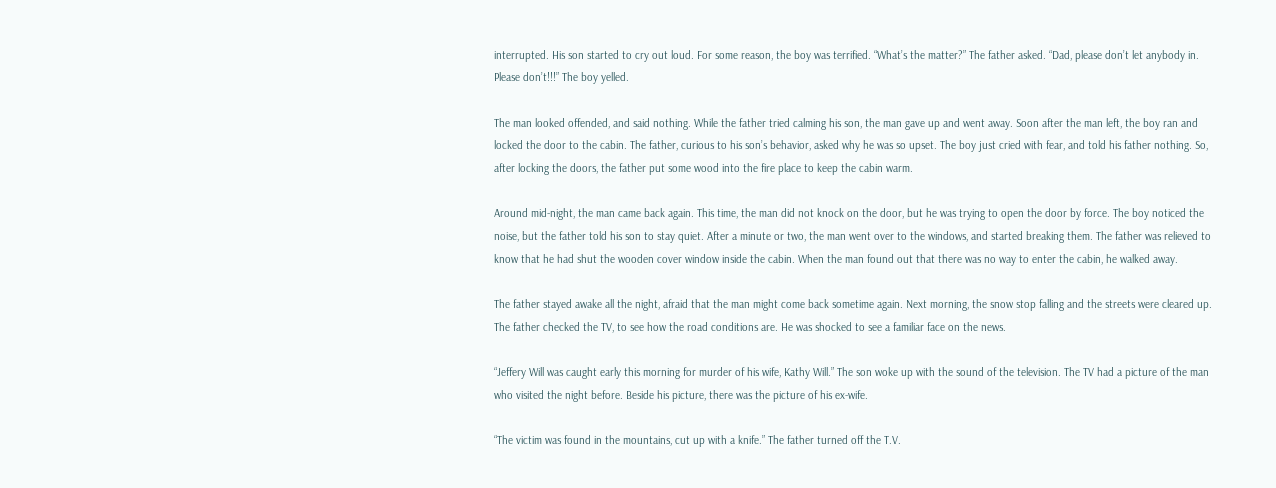interrupted. His son started to cry out loud. For some reason, the boy was terrified. “What’s the matter?” The father asked. “Dad, please don’t let anybody in. Please don’t!!!” The boy yelled.

The man looked offended, and said nothing. While the father tried calming his son, the man gave up and went away. Soon after the man left, the boy ran and locked the door to the cabin. The father, curious to his son’s behavior, asked why he was so upset. The boy just cried with fear, and told his father nothing. So, after locking the doors, the father put some wood into the fire place to keep the cabin warm.

Around mid-night, the man came back again. This time, the man did not knock on the door, but he was trying to open the door by force. The boy noticed the noise, but the father told his son to stay quiet. After a minute or two, the man went over to the windows, and started breaking them. The father was relieved to know that he had shut the wooden cover window inside the cabin. When the man found out that there was no way to enter the cabin, he walked away.

The father stayed awake all the night, afraid that the man might come back sometime again. Next morning, the snow stop falling and the streets were cleared up. The father checked the TV, to see how the road conditions are. He was shocked to see a familiar face on the news.

“Jeffery Will was caught early this morning for murder of his wife, Kathy Will.” The son woke up with the sound of the television. The TV had a picture of the man who visited the night before. Beside his picture, there was the picture of his ex-wife.

“The victim was found in the mountains, cut up with a knife.” The father turned off the T.V.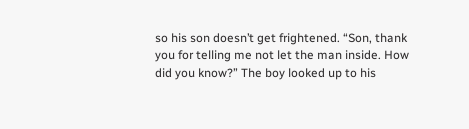so his son doesn’t get frightened. “Son, thank you for telling me not let the man inside. How did you know?” The boy looked up to his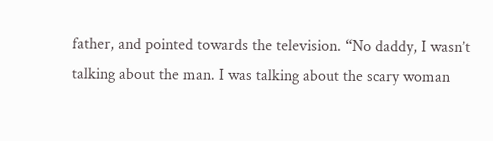father, and pointed towards the television. “No daddy, I wasn’t talking about the man. I was talking about the scary woman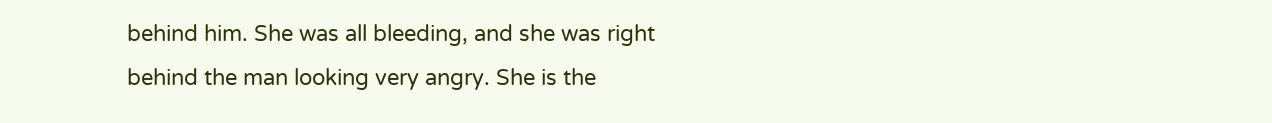behind him. She was all bleeding, and she was right behind the man looking very angry. She is the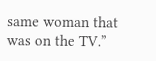same woman that was on the TV.”